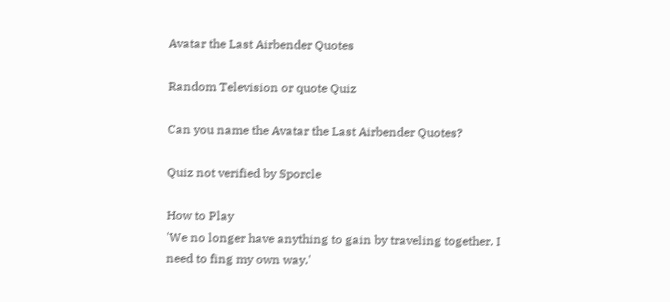Avatar the Last Airbender Quotes

Random Television or quote Quiz

Can you name the Avatar the Last Airbender Quotes?

Quiz not verified by Sporcle

How to Play
'We no longer have anything to gain by traveling together. I need to fing my own way.'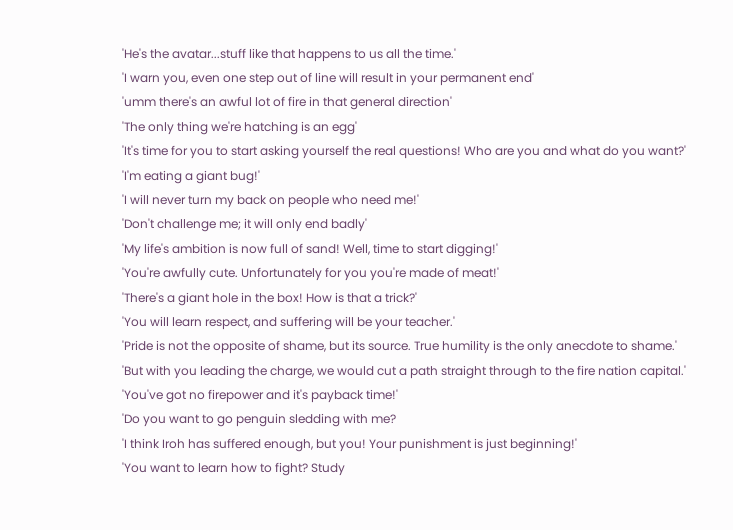'He's the avatar...stuff like that happens to us all the time.'
'I warn you, even one step out of line will result in your permanent end'
'umm there's an awful lot of fire in that general direction'
'The only thing we're hatching is an egg'
'It's time for you to start asking yourself the real questions! Who are you and what do you want?'
'I'm eating a giant bug!'
'I will never turn my back on people who need me!'
'Don't challenge me; it will only end badly'
'My life's ambition is now full of sand! Well, time to start digging!'
'You're awfully cute. Unfortunately for you you're made of meat!'
'There's a giant hole in the box! How is that a trick?'
'You will learn respect, and suffering will be your teacher.'
'Pride is not the opposite of shame, but its source. True humility is the only anecdote to shame.'
'But with you leading the charge, we would cut a path straight through to the fire nation capital.'
'You've got no firepower and it's payback time!'
'Do you want to go penguin sledding with me?
'I think Iroh has suffered enough, but you! Your punishment is just beginning!'
'You want to learn how to fight? Study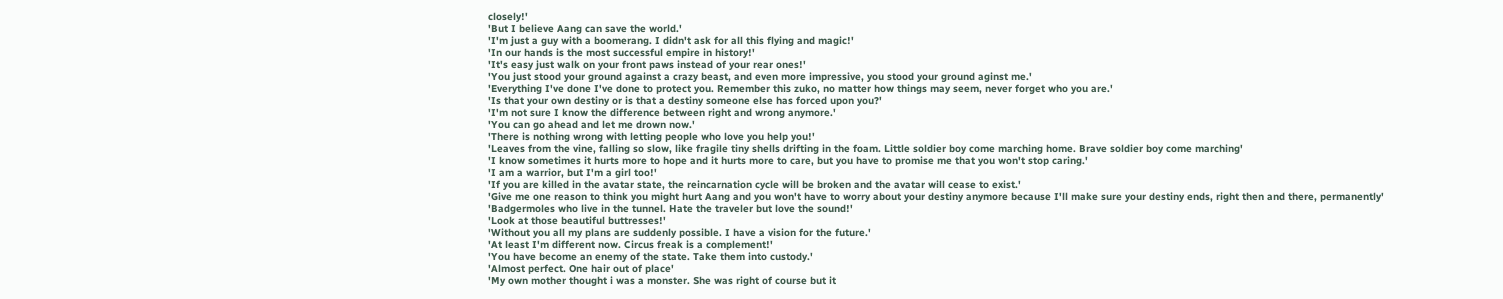closely!'
'But I believe Aang can save the world.'
'I'm just a guy with a boomerang. I didn't ask for all this flying and magic!'
'In our hands is the most successful empire in history!'
'It's easy just walk on your front paws instead of your rear ones!'
'You just stood your ground against a crazy beast, and even more impressive, you stood your ground aginst me.'
'Everything I've done I've done to protect you. Remember this zuko, no matter how things may seem, never forget who you are.'
'Is that your own destiny or is that a destiny someone else has forced upon you?'
'I'm not sure I know the difference between right and wrong anymore.'
'You can go ahead and let me drown now.'
'There is nothing wrong with letting people who love you help you!'
'Leaves from the vine, falling so slow, like fragile tiny shells drifting in the foam. Little soldier boy come marching home. Brave soldier boy come marching'
'I know sometimes it hurts more to hope and it hurts more to care, but you have to promise me that you won't stop caring.'
'I am a warrior, but I'm a girl too!'
'If you are killed in the avatar state, the reincarnation cycle will be broken and the avatar will cease to exist.'
'Give me one reason to think you might hurt Aang and you won't have to worry about your destiny anymore because I'll make sure your destiny ends, right then and there, permanently'
'Badgermoles who live in the tunnel. Hate the traveler but love the sound!'
'Look at those beautiful buttresses!'
'Without you all my plans are suddenly possible. I have a vision for the future.'
'At least I'm different now. Circus freak is a complement!'
'You have become an enemy of the state. Take them into custody.'
'Almost perfect. One hair out of place'
'My own mother thought i was a monster. She was right of course but it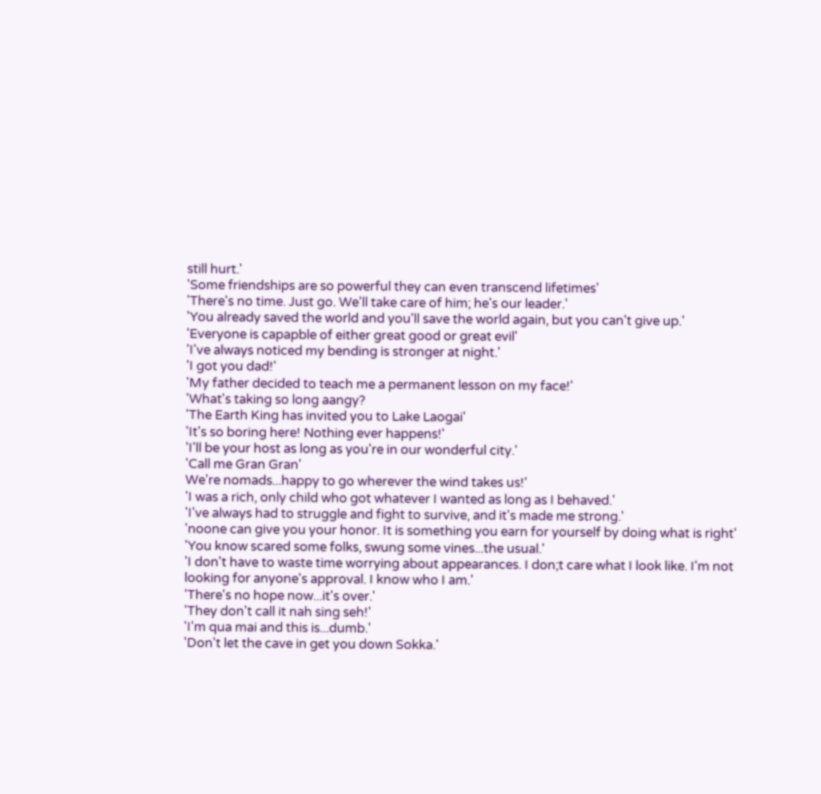still hurt.'
'Some friendships are so powerful they can even transcend lifetimes'
'There's no time. Just go. We'll take care of him; he's our leader.'
'You already saved the world and you'll save the world again, but you can't give up.'
'Everyone is capapble of either great good or great evil'
'I've always noticed my bending is stronger at night.'
'I got you dad!'
'My father decided to teach me a permanent lesson on my face!'
'What's taking so long aangy?
'The Earth King has invited you to Lake Laogai'
'It's so boring here! Nothing ever happens!'
'I'll be your host as long as you're in our wonderful city.'
'Call me Gran Gran'
We're nomads...happy to go wherever the wind takes us!'
'I was a rich, only child who got whatever I wanted as long as I behaved.'
'I've always had to struggle and fight to survive, and it's made me strong.'
'noone can give you your honor. It is something you earn for yourself by doing what is right'
'You know scared some folks, swung some vines...the usual.'
'I don't have to waste time worrying about appearances. I don;t care what I look like. I'm not looking for anyone's approval. I know who I am.'
'There's no hope now...it's over.'
'They don't call it nah sing seh!'
'I'm qua mai and this is...dumb.'
'Don't let the cave in get you down Sokka.'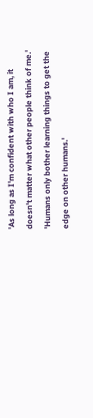'As long as I'm confident with who I am, it doesn't matter what other people think of me.'
'Humans only bother learning things to get the edge on other humans.'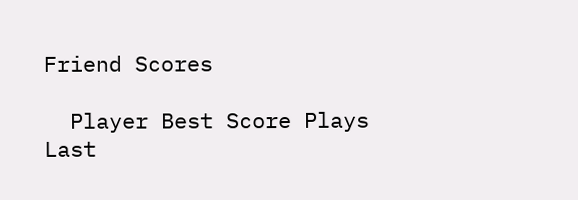Friend Scores

  Player Best Score Plays Last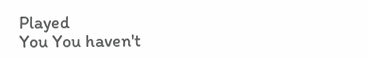Played
You You haven't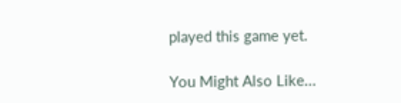played this game yet.

You Might Also Like...